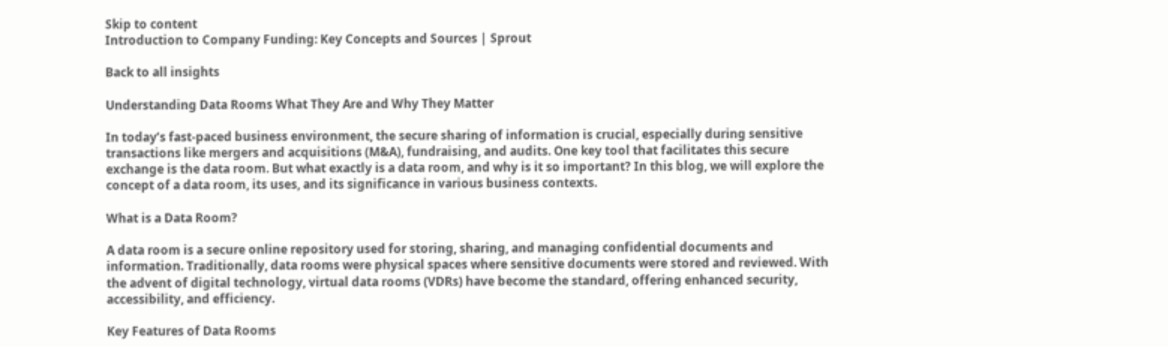Skip to content
Introduction to Company Funding: Key Concepts and Sources | Sprout

Back to all insights

Understanding Data Rooms What They Are and Why They Matter

In today’s fast-paced business environment, the secure sharing of information is crucial, especially during sensitive transactions like mergers and acquisitions (M&A), fundraising, and audits. One key tool that facilitates this secure exchange is the data room. But what exactly is a data room, and why is it so important? In this blog, we will explore the concept of a data room, its uses, and its significance in various business contexts.

What is a Data Room?

A data room is a secure online repository used for storing, sharing, and managing confidential documents and information. Traditionally, data rooms were physical spaces where sensitive documents were stored and reviewed. With the advent of digital technology, virtual data rooms (VDRs) have become the standard, offering enhanced security, accessibility, and efficiency.

Key Features of Data Rooms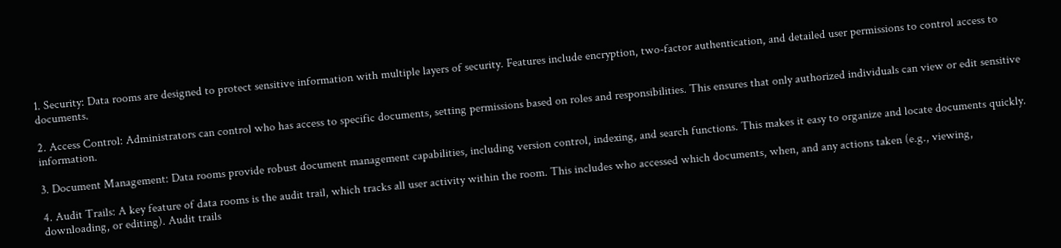1. Security: Data rooms are designed to protect sensitive information with multiple layers of security. Features include encryption, two-factor authentication, and detailed user permissions to control access to documents.

2. Access Control: Administrators can control who has access to specific documents, setting permissions based on roles and responsibilities. This ensures that only authorized individuals can view or edit sensitive information.

3. Document Management: Data rooms provide robust document management capabilities, including version control, indexing, and search functions. This makes it easy to organize and locate documents quickly.

4. Audit Trails: A key feature of data rooms is the audit trail, which tracks all user activity within the room. This includes who accessed which documents, when, and any actions taken (e.g., viewing, downloading, or editing). Audit trails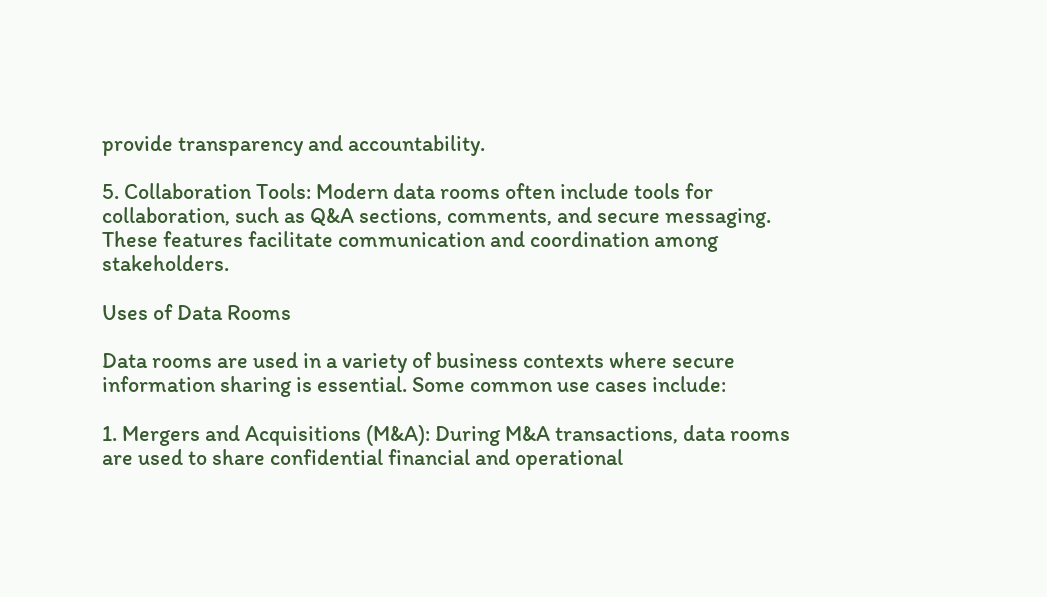provide transparency and accountability.

5. Collaboration Tools: Modern data rooms often include tools for collaboration, such as Q&A sections, comments, and secure messaging. These features facilitate communication and coordination among stakeholders.

Uses of Data Rooms

Data rooms are used in a variety of business contexts where secure information sharing is essential. Some common use cases include:

1. Mergers and Acquisitions (M&A): During M&A transactions, data rooms are used to share confidential financial and operational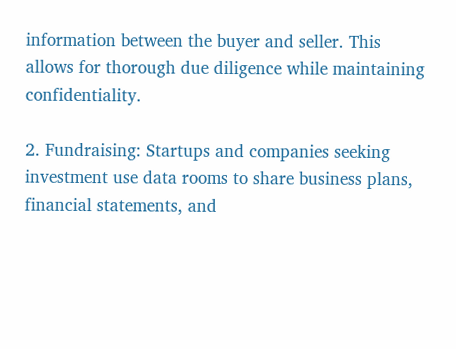information between the buyer and seller. This allows for thorough due diligence while maintaining confidentiality.

2. Fundraising: Startups and companies seeking investment use data rooms to share business plans, financial statements, and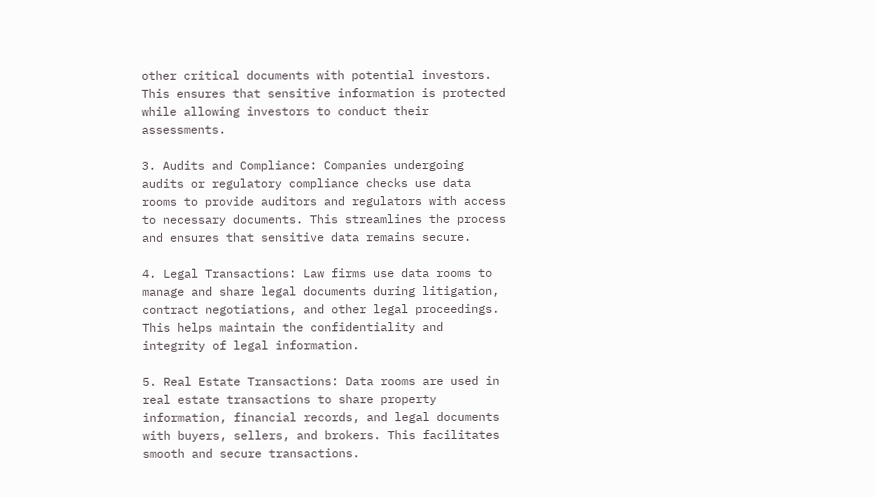other critical documents with potential investors. This ensures that sensitive information is protected while allowing investors to conduct their assessments.

3. Audits and Compliance: Companies undergoing audits or regulatory compliance checks use data rooms to provide auditors and regulators with access to necessary documents. This streamlines the process and ensures that sensitive data remains secure.

4. Legal Transactions: Law firms use data rooms to manage and share legal documents during litigation, contract negotiations, and other legal proceedings. This helps maintain the confidentiality and integrity of legal information.

5. Real Estate Transactions: Data rooms are used in real estate transactions to share property information, financial records, and legal documents with buyers, sellers, and brokers. This facilitates smooth and secure transactions.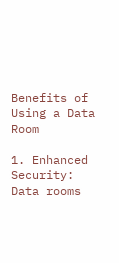Benefits of Using a Data Room

1. Enhanced Security: Data rooms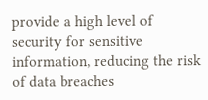provide a high level of security for sensitive information, reducing the risk of data breaches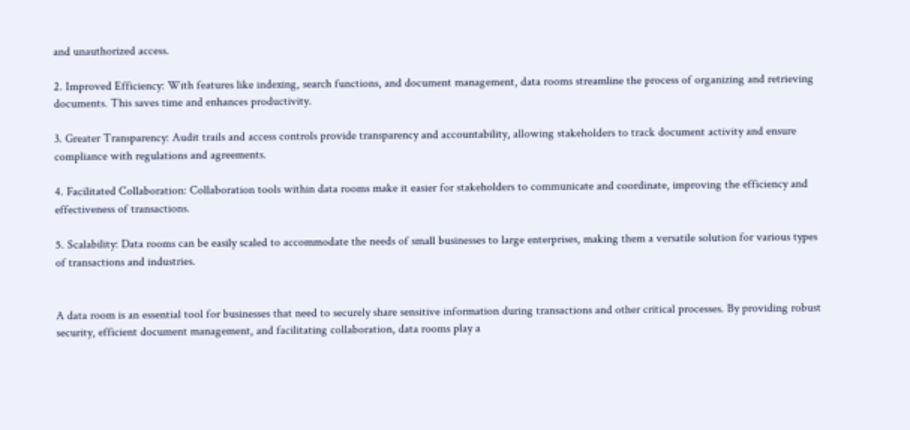and unauthorized access.

2. Improved Efficiency: With features like indexing, search functions, and document management, data rooms streamline the process of organizing and retrieving documents. This saves time and enhances productivity.

3. Greater Transparency: Audit trails and access controls provide transparency and accountability, allowing stakeholders to track document activity and ensure compliance with regulations and agreements.

4. Facilitated Collaboration: Collaboration tools within data rooms make it easier for stakeholders to communicate and coordinate, improving the efficiency and effectiveness of transactions.

5. Scalability: Data rooms can be easily scaled to accommodate the needs of small businesses to large enterprises, making them a versatile solution for various types of transactions and industries.


A data room is an essential tool for businesses that need to securely share sensitive information during transactions and other critical processes. By providing robust security, efficient document management, and facilitating collaboration, data rooms play a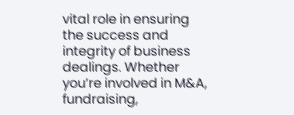vital role in ensuring the success and integrity of business dealings. Whether you’re involved in M&A, fundraising,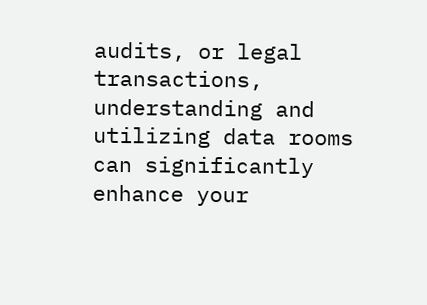audits, or legal transactions, understanding and utilizing data rooms can significantly enhance your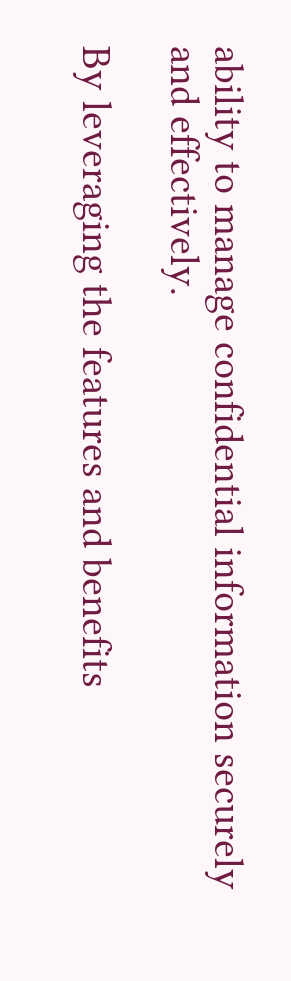ability to manage confidential information securely and effectively.

By leveraging the features and benefits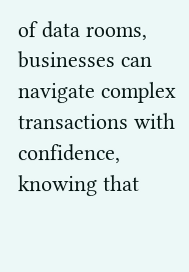of data rooms, businesses can navigate complex transactions with confidence, knowing that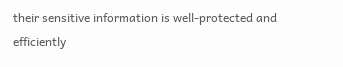their sensitive information is well-protected and efficiently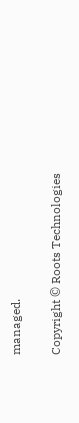managed.

Copyright © Roots Technologies